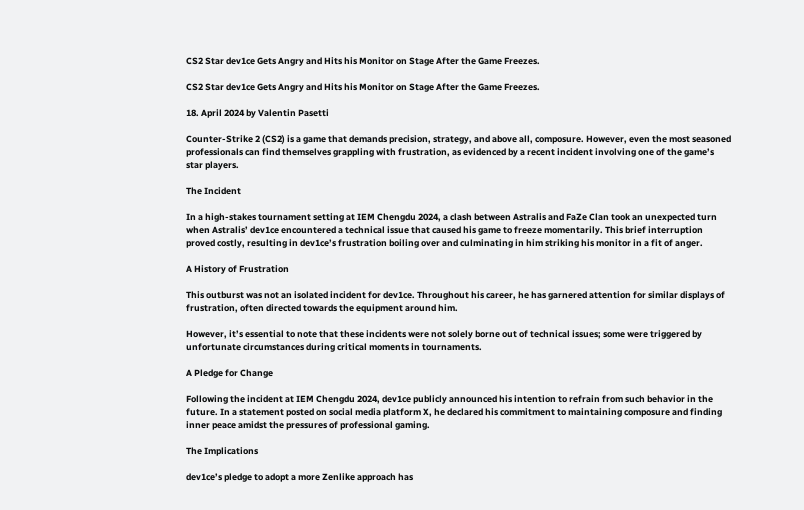CS2 Star dev1ce Gets Angry and Hits his Monitor on Stage After the Game Freezes.

CS2 Star dev1ce Gets Angry and Hits his Monitor on Stage After the Game Freezes.

18. April 2024 by Valentin Pasetti

Counter-Strike 2 (CS2) is a game that demands precision, strategy, and above all, composure. However, even the most seasoned professionals can find themselves grappling with frustration, as evidenced by a recent incident involving one of the game’s star players.

The Incident

In a high-stakes tournament setting at IEM Chengdu 2024, a clash between Astralis and FaZe Clan took an unexpected turn when Astralis’ dev1ce encountered a technical issue that caused his game to freeze momentarily. This brief interruption proved costly, resulting in dev1ce’s frustration boiling over and culminating in him striking his monitor in a fit of anger.

A History of Frustration

This outburst was not an isolated incident for dev1ce. Throughout his career, he has garnered attention for similar displays of frustration, often directed towards the equipment around him.

However, it’s essential to note that these incidents were not solely borne out of technical issues; some were triggered by unfortunate circumstances during critical moments in tournaments.

A Pledge for Change

Following the incident at IEM Chengdu 2024, dev1ce publicly announced his intention to refrain from such behavior in the future. In a statement posted on social media platform X, he declared his commitment to maintaining composure and finding inner peace amidst the pressures of professional gaming.

The Implications

dev1ce’s pledge to adopt a more Zenlike approach has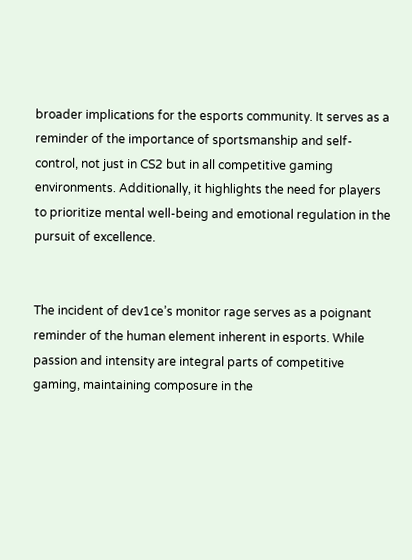broader implications for the esports community. It serves as a reminder of the importance of sportsmanship and self-control, not just in CS2 but in all competitive gaming environments. Additionally, it highlights the need for players to prioritize mental well-being and emotional regulation in the pursuit of excellence.


The incident of dev1ce’s monitor rage serves as a poignant reminder of the human element inherent in esports. While passion and intensity are integral parts of competitive gaming, maintaining composure in the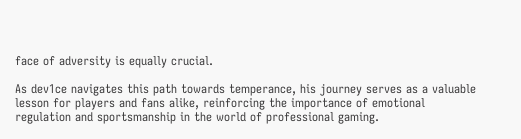face of adversity is equally crucial.

As dev1ce navigates this path towards temperance, his journey serves as a valuable lesson for players and fans alike, reinforcing the importance of emotional regulation and sportsmanship in the world of professional gaming.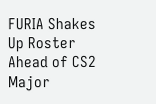FURIA Shakes Up Roster Ahead of CS2 Major